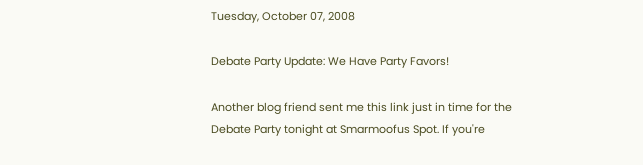Tuesday, October 07, 2008

Debate Party Update: We Have Party Favors!

Another blog friend sent me this link just in time for the Debate Party tonight at Smarmoofus Spot. If you're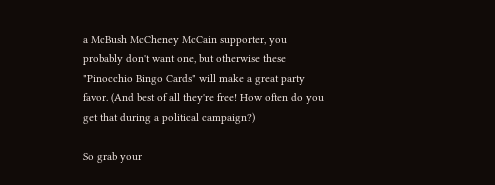a McBush McCheney McCain supporter, you probably don't want one, but otherwise these "Pinocchio Bingo Cards" will make a great party favor. (And best of all they're free! How often do you get that during a political campaign?)

So grab your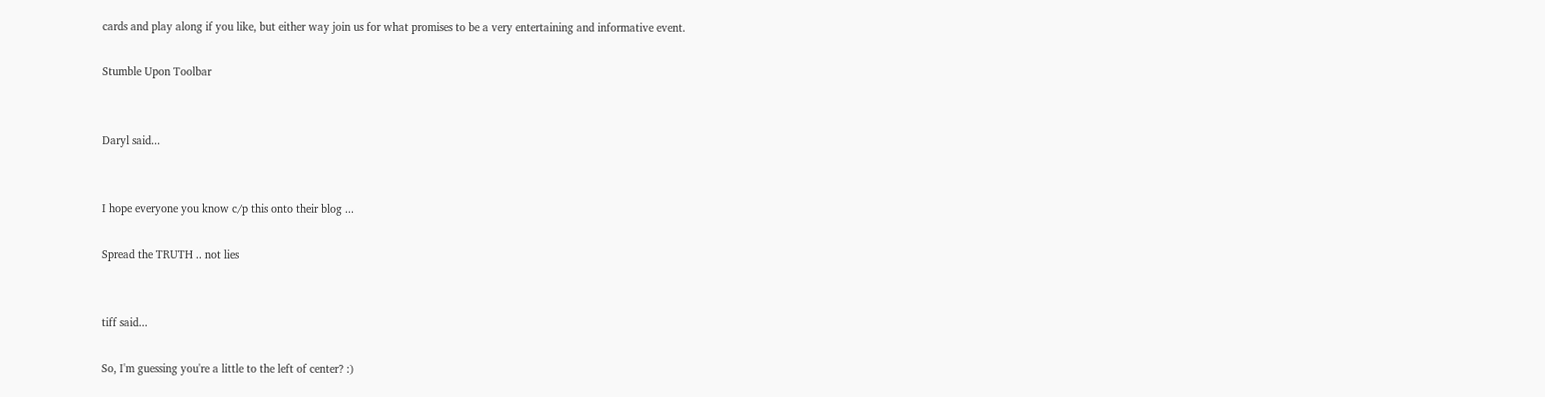cards and play along if you like, but either way join us for what promises to be a very entertaining and informative event.

Stumble Upon Toolbar


Daryl said...


I hope everyone you know c/p this onto their blog ...

Spread the TRUTH .. not lies


tiff said...

So, I'm guessing you're a little to the left of center? :)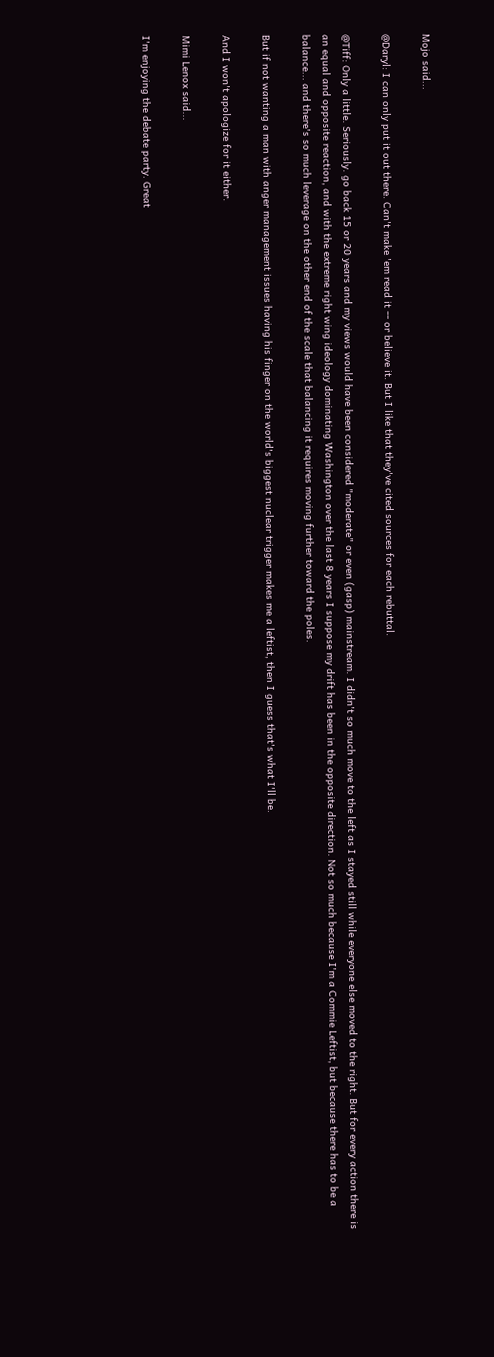Mojo said...

@Daryl: I can only put it out there. Can't make 'em read it -- or believe it. But I like that they've cited sources for each rebuttal.

@Tiff: Only a little. Seriously. go back 15 or 20 years and my views would have been considered "moderate" or even (gasp) mainstream. I didn't so much move to the left as I stayed still while everyone else moved to the right. But for every action there is an equal and opposite reaction, and with the extreme right wing ideology dominating Washington over the last 8 years I suppose my drift has been in the opposite direction. Not so much because I'm a Commie Leftist, but because there has to be a balance... and there's so much leverage on the other end of the scale that balancing it requires moving further toward the poles.

But if not wanting a man with anger management issues having his finger on the world's biggest nuclear trigger makes me a leftist, then I guess that's what I'll be.

And I won't apologize for it either.

Mimi Lenox said...

I'm enjoying the debate party. Great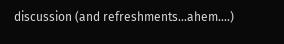discussion (and refreshments...ahem....)